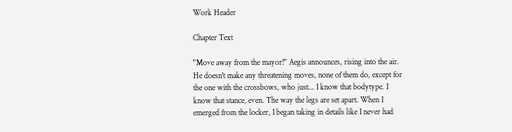Work Header

Chapter Text

"Move away from the mayor!" Aegis announces, rising into the air. He doesn't make any threatening moves, none of them do, except for the one with the crossbows, who just... I know that bodytype. I know that stance, even. The way the legs are set apart. When I emerged from the locker, I began taking in details like I never had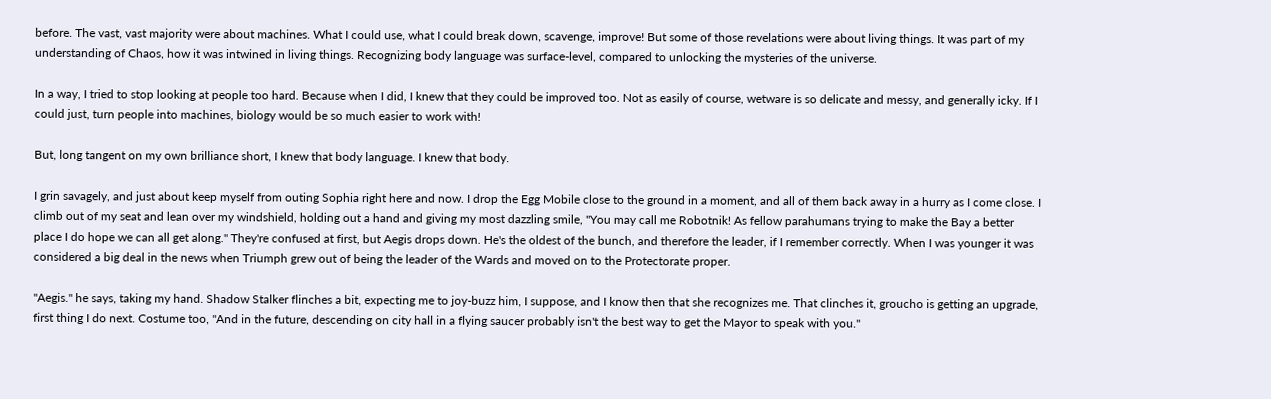before. The vast, vast majority were about machines. What I could use, what I could break down, scavenge, improve! But some of those revelations were about living things. It was part of my understanding of Chaos, how it was intwined in living things. Recognizing body language was surface-level, compared to unlocking the mysteries of the universe.

In a way, I tried to stop looking at people too hard. Because when I did, I knew that they could be improved too. Not as easily of course, wetware is so delicate and messy, and generally icky. If I could just, turn people into machines, biology would be so much easier to work with!

But, long tangent on my own brilliance short, I knew that body language. I knew that body.

I grin savagely, and just about keep myself from outing Sophia right here and now. I drop the Egg Mobile close to the ground in a moment, and all of them back away in a hurry as I come close. I climb out of my seat and lean over my windshield, holding out a hand and giving my most dazzling smile, "You may call me Robotnik! As fellow parahumans trying to make the Bay a better place I do hope we can all get along." They're confused at first, but Aegis drops down. He's the oldest of the bunch, and therefore the leader, if I remember correctly. When I was younger it was considered a big deal in the news when Triumph grew out of being the leader of the Wards and moved on to the Protectorate proper.

"Aegis." he says, taking my hand. Shadow Stalker flinches a bit, expecting me to joy-buzz him, I suppose, and I know then that she recognizes me. That clinches it, groucho is getting an upgrade, first thing I do next. Costume too, "And in the future, descending on city hall in a flying saucer probably isn't the best way to get the Mayor to speak with you."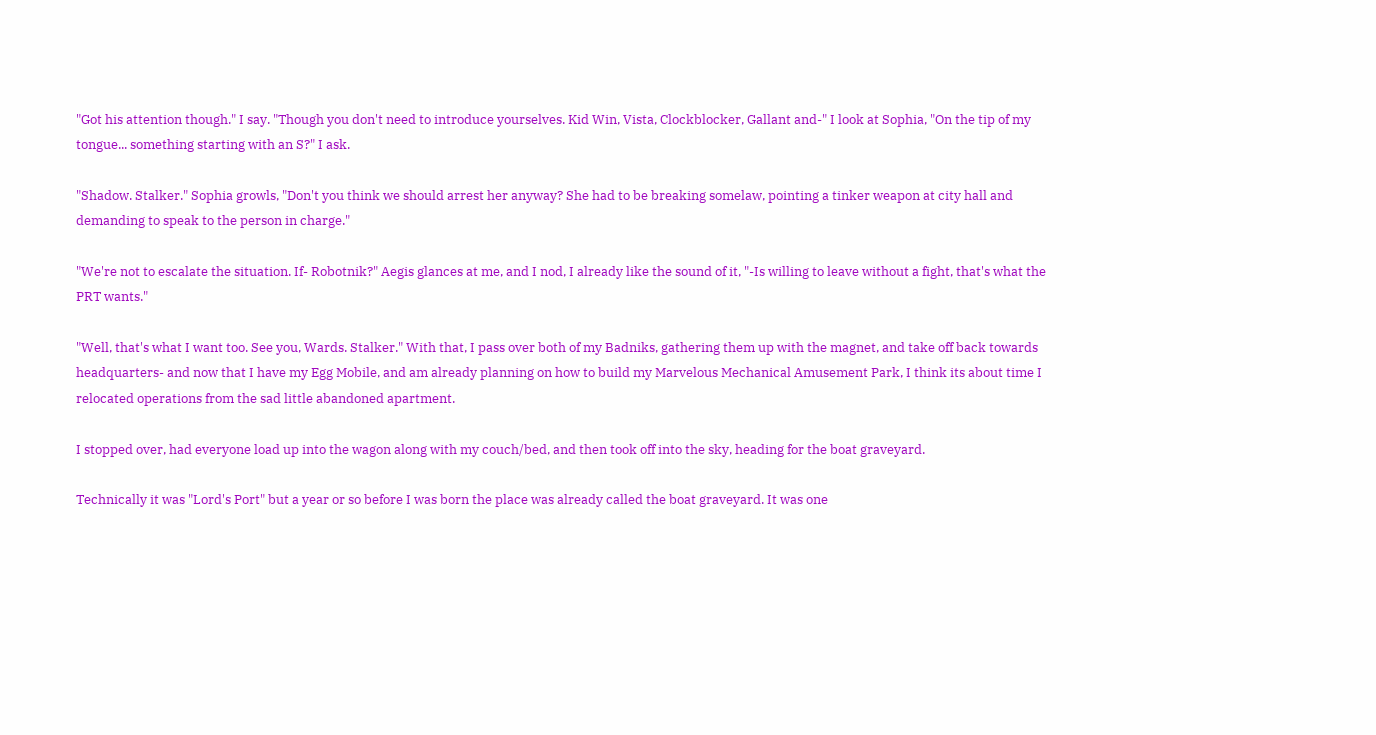"Got his attention though." I say. "Though you don't need to introduce yourselves. Kid Win, Vista, Clockblocker, Gallant and-" I look at Sophia, "On the tip of my tongue... something starting with an S?" I ask.

"Shadow. Stalker." Sophia growls, "Don't you think we should arrest her anyway? She had to be breaking somelaw, pointing a tinker weapon at city hall and demanding to speak to the person in charge."

"We're not to escalate the situation. If- Robotnik?" Aegis glances at me, and I nod, I already like the sound of it, "-Is willing to leave without a fight, that's what the PRT wants."

"Well, that's what I want too. See you, Wards. Stalker." With that, I pass over both of my Badniks, gathering them up with the magnet, and take off back towards headquarters- and now that I have my Egg Mobile, and am already planning on how to build my Marvelous Mechanical Amusement Park, I think its about time I relocated operations from the sad little abandoned apartment.

I stopped over, had everyone load up into the wagon along with my couch/bed, and then took off into the sky, heading for the boat graveyard.

Technically it was "Lord's Port" but a year or so before I was born the place was already called the boat graveyard. It was one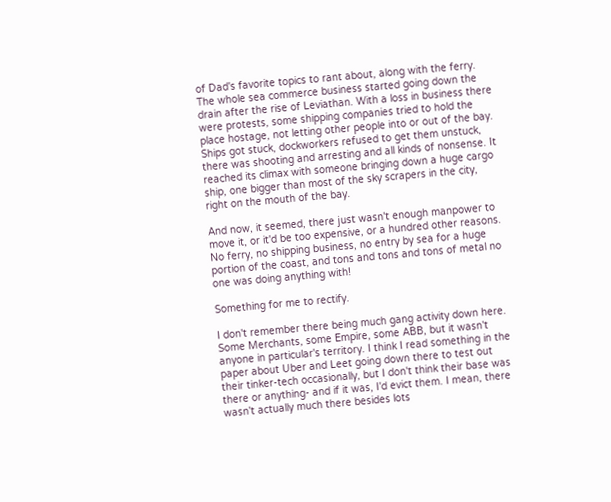of Dad's favorite topics to rant about, along with the ferry. The whole sea commerce business started going down the drain after the rise of Leviathan. With a loss in business there were protests, some shipping companies tried to hold the place hostage, not letting other people into or out of the bay. Ships got stuck, dockworkers refused to get them unstuck, there was shooting and arresting and all kinds of nonsense. It reached its climax with someone bringing down a huge cargo ship, one bigger than most of the sky scrapers in the city, right on the mouth of the bay.

And now, it seemed, there just wasn't enough manpower to move it, or it'd be too expensive, or a hundred other reasons. No ferry, no shipping business, no entry by sea for a huge portion of the coast, and tons and tons and tons of metal no one was doing anything with!

Something for me to rectify.

I don't remember there being much gang activity down here. Some Merchants, some Empire, some ABB, but it wasn't anyone in particular's territory. I think I read something in the paper about Uber and Leet going down there to test out their tinker-tech occasionally, but I don't think their base was there or anything- and if it was, I'd evict them. I mean, there wasn't actually much there besides lots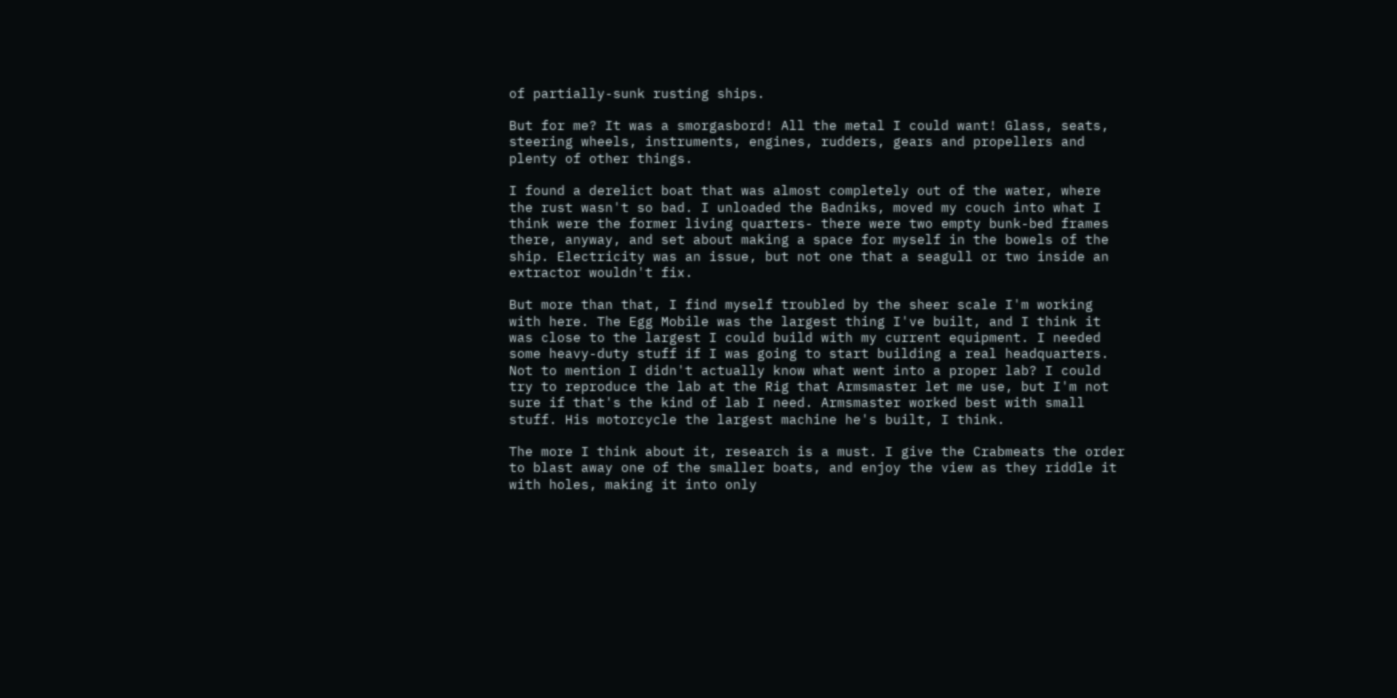of partially-sunk rusting ships.

But for me? It was a smorgasbord! All the metal I could want! Glass, seats, steering wheels, instruments, engines, rudders, gears and propellers and plenty of other things.

I found a derelict boat that was almost completely out of the water, where the rust wasn't so bad. I unloaded the Badniks, moved my couch into what I think were the former living quarters- there were two empty bunk-bed frames there, anyway, and set about making a space for myself in the bowels of the ship. Electricity was an issue, but not one that a seagull or two inside an extractor wouldn't fix.

But more than that, I find myself troubled by the sheer scale I'm working with here. The Egg Mobile was the largest thing I've built, and I think it was close to the largest I could build with my current equipment. I needed some heavy-duty stuff if I was going to start building a real headquarters. Not to mention I didn't actually know what went into a proper lab? I could try to reproduce the lab at the Rig that Armsmaster let me use, but I'm not sure if that's the kind of lab I need. Armsmaster worked best with small stuff. His motorcycle the largest machine he's built, I think.

The more I think about it, research is a must. I give the Crabmeats the order to blast away one of the smaller boats, and enjoy the view as they riddle it with holes, making it into only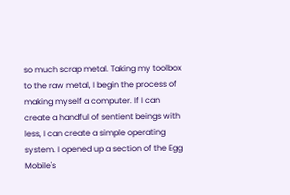so much scrap metal. Taking my toolbox to the raw metal, I begin the process of making myself a computer. If I can create a handful of sentient beings with less, I can create a simple operating system. I opened up a section of the Egg Mobile's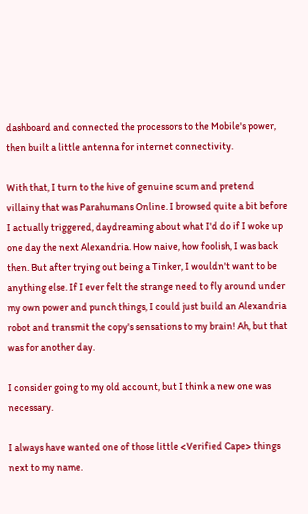dashboard and connected the processors to the Mobile's power, then built a little antenna for internet connectivity.

With that, I turn to the hive of genuine scum and pretend villainy that was Parahumans Online. I browsed quite a bit before I actually triggered, daydreaming about what I'd do if I woke up one day the next Alexandria. How naive, how foolish, I was back then. But after trying out being a Tinker, I wouldn't want to be anything else. If I ever felt the strange need to fly around under my own power and punch things, I could just build an Alexandria robot and transmit the copy's sensations to my brain! Ah, but that was for another day.

I consider going to my old account, but I think a new one was necessary.

I always have wanted one of those little <Verified Cape> things next to my name.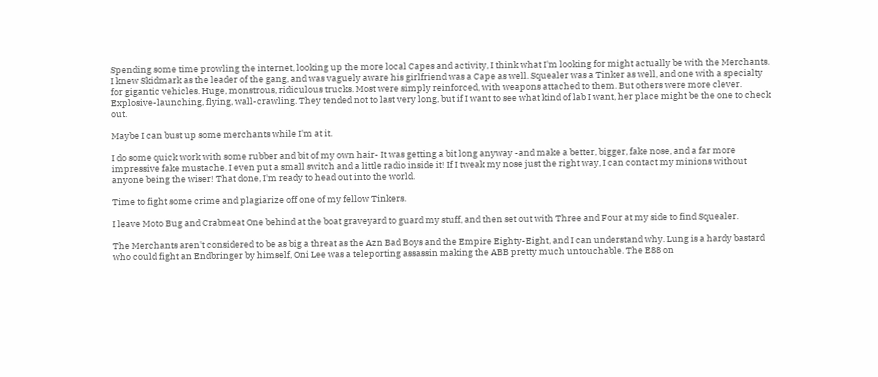Spending some time prowling the internet, looking up the more local Capes and activity, I think what I'm looking for might actually be with the Merchants. I knew Skidmark as the leader of the gang, and was vaguely aware his girlfriend was a Cape as well. Squealer was a Tinker as well, and one with a specialty for gigantic vehicles. Huge, monstrous, ridiculous trucks. Most were simply reinforced, with weapons attached to them. But others were more clever. Explosive-launching, flying, wall-crawling. They tended not to last very long, but if I want to see what kind of lab I want, her place might be the one to check out.

Maybe I can bust up some merchants while I'm at it.

I do some quick work with some rubber and bit of my own hair- It was getting a bit long anyway -and make a better, bigger, fake nose, and a far more impressive fake mustache. I even put a small switch and a little radio inside it! If I tweak my nose just the right way, I can contact my minions without anyone being the wiser! That done, I'm ready to head out into the world.

Time to fight some crime and plagiarize off one of my fellow Tinkers.

I leave Moto Bug and Crabmeat One behind at the boat graveyard to guard my stuff, and then set out with Three and Four at my side to find Squealer.

The Merchants aren't considered to be as big a threat as the Azn Bad Boys and the Empire Eighty-Eight, and I can understand why. Lung is a hardy bastard who could fight an Endbringer by himself, Oni Lee was a teleporting assassin making the ABB pretty much untouchable. The E88 on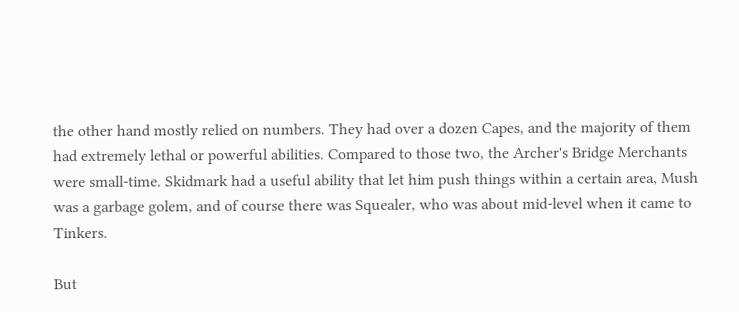the other hand mostly relied on numbers. They had over a dozen Capes, and the majority of them had extremely lethal or powerful abilities. Compared to those two, the Archer's Bridge Merchants were small-time. Skidmark had a useful ability that let him push things within a certain area, Mush was a garbage golem, and of course there was Squealer, who was about mid-level when it came to Tinkers.

But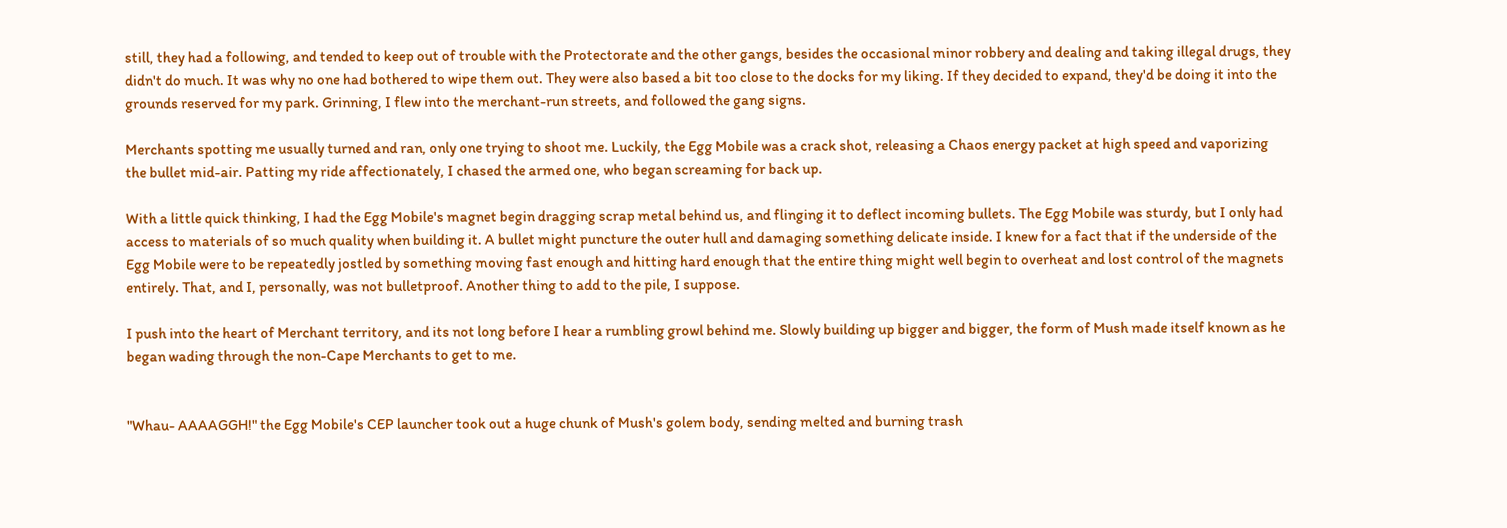still, they had a following, and tended to keep out of trouble with the Protectorate and the other gangs, besides the occasional minor robbery and dealing and taking illegal drugs, they didn't do much. It was why no one had bothered to wipe them out. They were also based a bit too close to the docks for my liking. If they decided to expand, they'd be doing it into the grounds reserved for my park. Grinning, I flew into the merchant-run streets, and followed the gang signs.

Merchants spotting me usually turned and ran, only one trying to shoot me. Luckily, the Egg Mobile was a crack shot, releasing a Chaos energy packet at high speed and vaporizing the bullet mid-air. Patting my ride affectionately, I chased the armed one, who began screaming for back up.

With a little quick thinking, I had the Egg Mobile's magnet begin dragging scrap metal behind us, and flinging it to deflect incoming bullets. The Egg Mobile was sturdy, but I only had access to materials of so much quality when building it. A bullet might puncture the outer hull and damaging something delicate inside. I knew for a fact that if the underside of the Egg Mobile were to be repeatedly jostled by something moving fast enough and hitting hard enough that the entire thing might well begin to overheat and lost control of the magnets entirely. That, and I, personally, was not bulletproof. Another thing to add to the pile, I suppose.

I push into the heart of Merchant territory, and its not long before I hear a rumbling growl behind me. Slowly building up bigger and bigger, the form of Mush made itself known as he began wading through the non-Cape Merchants to get to me.


"Whau- AAAAGGH!" the Egg Mobile's CEP launcher took out a huge chunk of Mush's golem body, sending melted and burning trash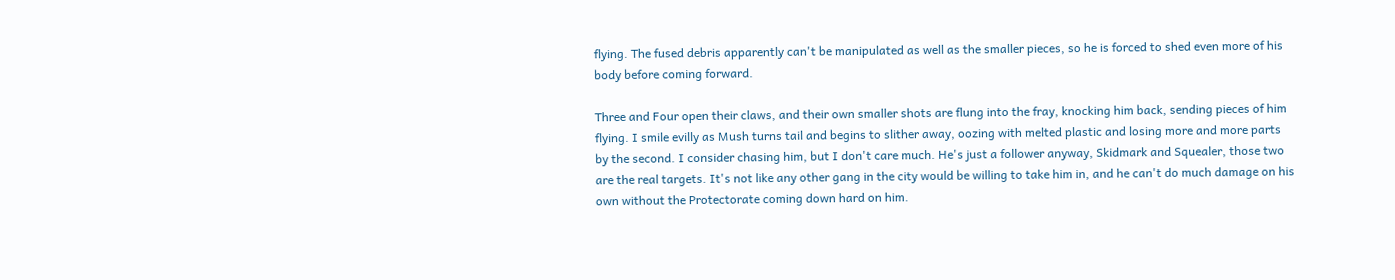flying. The fused debris apparently can't be manipulated as well as the smaller pieces, so he is forced to shed even more of his body before coming forward.

Three and Four open their claws, and their own smaller shots are flung into the fray, knocking him back, sending pieces of him flying. I smile evilly as Mush turns tail and begins to slither away, oozing with melted plastic and losing more and more parts by the second. I consider chasing him, but I don't care much. He's just a follower anyway, Skidmark and Squealer, those two are the real targets. It's not like any other gang in the city would be willing to take him in, and he can't do much damage on his own without the Protectorate coming down hard on him.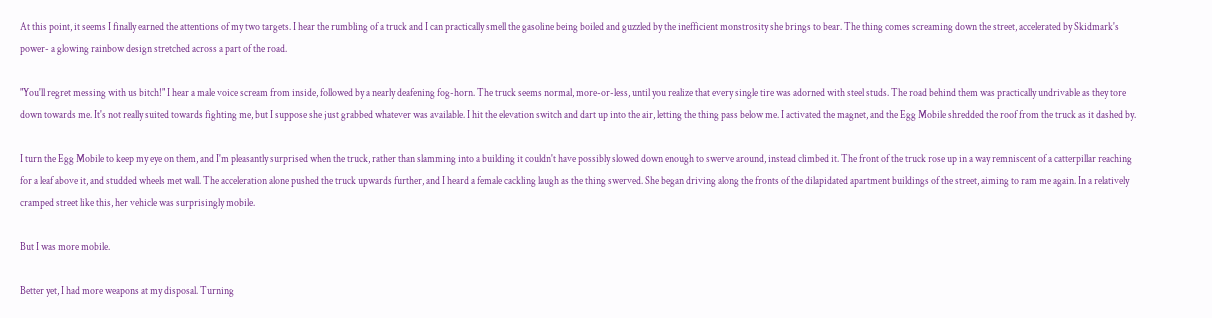At this point, it seems I finally earned the attentions of my two targets. I hear the rumbling of a truck and I can practically smell the gasoline being boiled and guzzled by the inefficient monstrosity she brings to bear. The thing comes screaming down the street, accelerated by Skidmark's power- a glowing rainbow design stretched across a part of the road.

"You'll regret messing with us bitch!" I hear a male voice scream from inside, followed by a nearly deafening fog-horn. The truck seems normal, more-or-less, until you realize that every single tire was adorned with steel studs. The road behind them was practically undrivable as they tore down towards me. It's not really suited towards fighting me, but I suppose she just grabbed whatever was available. I hit the elevation switch and dart up into the air, letting the thing pass below me. I activated the magnet, and the Egg Mobile shredded the roof from the truck as it dashed by.

I turn the Egg Mobile to keep my eye on them, and I'm pleasantly surprised when the truck, rather than slamming into a building it couldn't have possibly slowed down enough to swerve around, instead climbed it. The front of the truck rose up in a way remniscent of a catterpillar reaching for a leaf above it, and studded wheels met wall. The acceleration alone pushed the truck upwards further, and I heard a female cackling laugh as the thing swerved. She began driving along the fronts of the dilapidated apartment buildings of the street, aiming to ram me again. In a relatively cramped street like this, her vehicle was surprisingly mobile.

But I was more mobile.

Better yet, I had more weapons at my disposal. Turning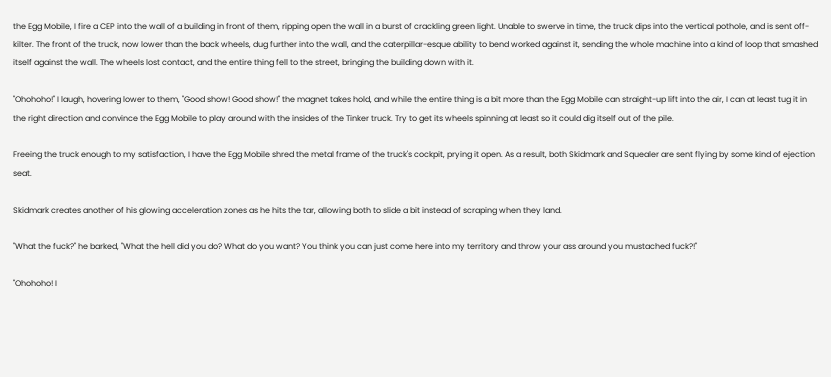the Egg Mobile, I fire a CEP into the wall of a building in front of them, ripping open the wall in a burst of crackling green light. Unable to swerve in time, the truck dips into the vertical pothole, and is sent off-kilter. The front of the truck, now lower than the back wheels, dug further into the wall, and the caterpillar-esque ability to bend worked against it, sending the whole machine into a kind of loop that smashed itself against the wall. The wheels lost contact, and the entire thing fell to the street, bringing the building down with it.

"Ohohoho!" I laugh, hovering lower to them, "Good show! Good show!" the magnet takes hold, and while the entire thing is a bit more than the Egg Mobile can straight-up lift into the air, I can at least tug it in the right direction and convince the Egg Mobile to play around with the insides of the Tinker truck. Try to get its wheels spinning at least so it could dig itself out of the pile.

Freeing the truck enough to my satisfaction, I have the Egg Mobile shred the metal frame of the truck's cockpit, prying it open. As a result, both Skidmark and Squealer are sent flying by some kind of ejection seat.

Skidmark creates another of his glowing acceleration zones as he hits the tar, allowing both to slide a bit instead of scraping when they land.

"What the fuck?" he barked, "What the hell did you do? What do you want? You think you can just come here into my territory and throw your ass around you mustached fuck?!"

"Ohohoho! I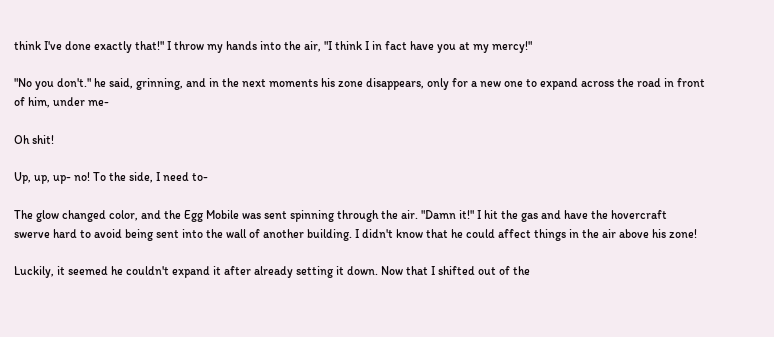think I've done exactly that!" I throw my hands into the air, "I think I in fact have you at my mercy!"

"No you don't." he said, grinning, and in the next moments his zone disappears, only for a new one to expand across the road in front of him, under me-

Oh shit!

Up, up, up- no! To the side, I need to-

The glow changed color, and the Egg Mobile was sent spinning through the air. "Damn it!" I hit the gas and have the hovercraft swerve hard to avoid being sent into the wall of another building. I didn't know that he could affect things in the air above his zone!

Luckily, it seemed he couldn't expand it after already setting it down. Now that I shifted out of the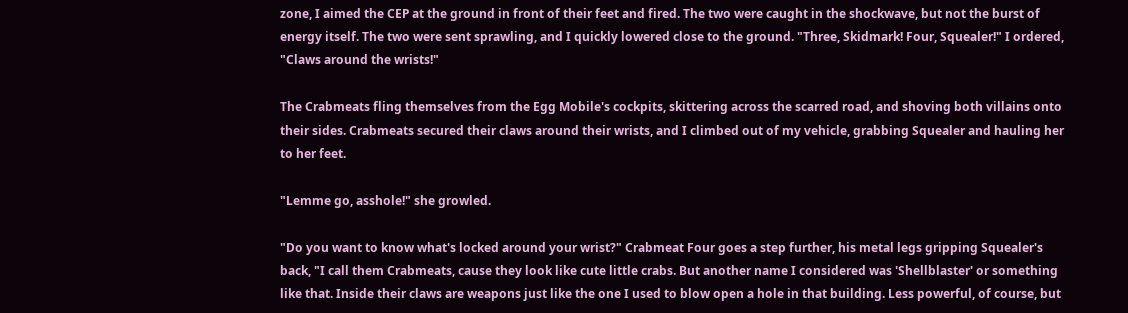zone, I aimed the CEP at the ground in front of their feet and fired. The two were caught in the shockwave, but not the burst of energy itself. The two were sent sprawling, and I quickly lowered close to the ground. "Three, Skidmark! Four, Squealer!" I ordered, "Claws around the wrists!"

The Crabmeats fling themselves from the Egg Mobile's cockpits, skittering across the scarred road, and shoving both villains onto their sides. Crabmeats secured their claws around their wrists, and I climbed out of my vehicle, grabbing Squealer and hauling her to her feet.

"Lemme go, asshole!" she growled.

"Do you want to know what's locked around your wrist?" Crabmeat Four goes a step further, his metal legs gripping Squealer's back, "I call them Crabmeats, cause they look like cute little crabs. But another name I considered was 'Shellblaster' or something like that. Inside their claws are weapons just like the one I used to blow open a hole in that building. Less powerful, of course, but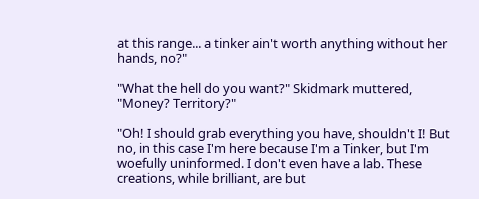at this range... a tinker ain't worth anything without her hands, no?"

"What the hell do you want?" Skidmark muttered, "Money? Territory?"

"Oh! I should grab everything you have, shouldn't I! But no, in this case I'm here because I'm a Tinker, but I'm woefully uninformed. I don't even have a lab. These creations, while brilliant, are but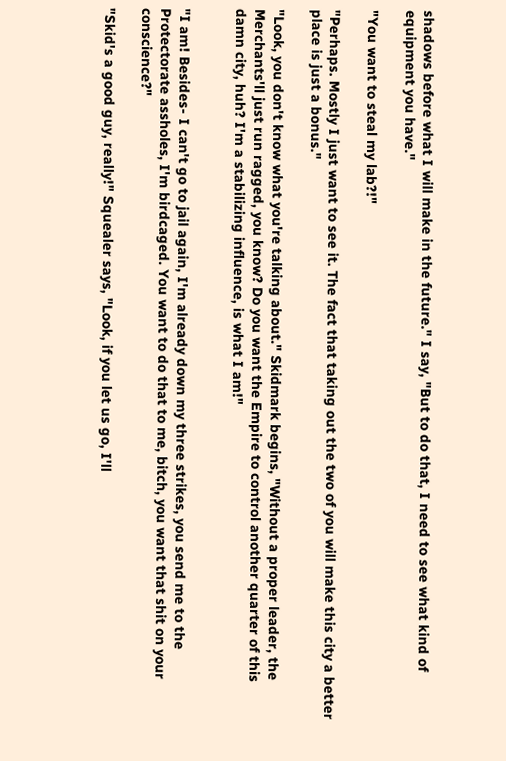shadows before what I will make in the future." I say, "But to do that, I need to see what kind of equipment you have."

"You want to steal my lab?!"

"Perhaps. Mostly I just want to see it. The fact that taking out the two of you will make this city a better place is just a bonus."

"Look, you don't know what you're talking about." Skidmark begins, "Without a proper leader, the Merchants'll just run ragged, you know? Do you want the Empire to control another quarter of this damn city, huh? I'm a stabilizing influence, is what I am!"


"I am! Besides- I can't go to jail again, I'm already down my three strikes, you send me to the Protectorate assholes, I'm birdcaged. You want to do that to me, bitch, you want that shit on your conscience?"

"Skid's a good guy, really!" Squealer says, "Look, if you let us go, I'll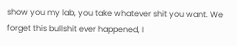show you my lab, you take whatever shit you want. We forget this bullshit ever happened, I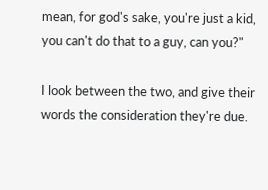mean, for god's sake, you're just a kid, you can't do that to a guy, can you?"

I look between the two, and give their words the consideration they're due.